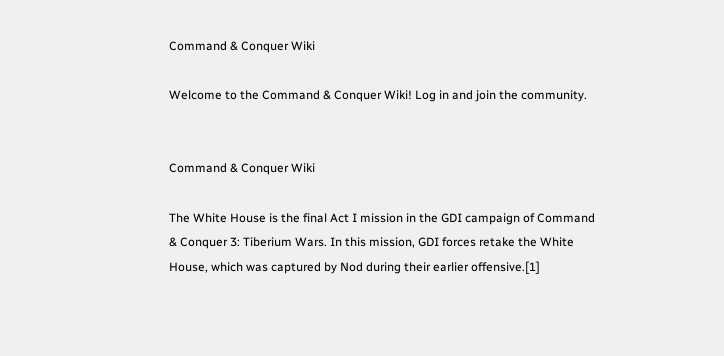Command & Conquer Wiki

Welcome to the Command & Conquer Wiki! Log in and join the community.


Command & Conquer Wiki

The White House is the final Act I mission in the GDI campaign of Command & Conquer 3: Tiberium Wars. In this mission, GDI forces retake the White House, which was captured by Nod during their earlier offensive.[1]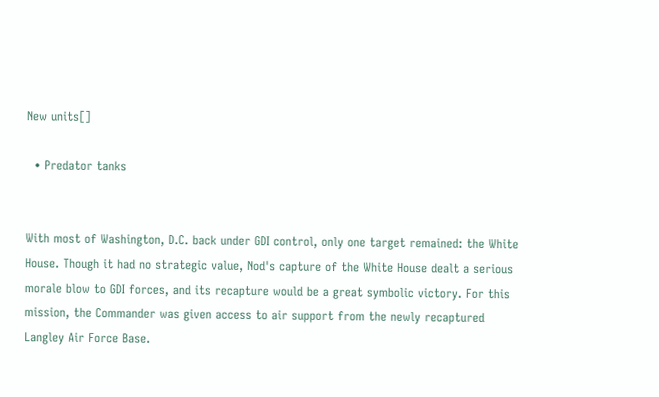New units[]

  • Predator tanks


With most of Washington, D.C. back under GDI control, only one target remained: the White House. Though it had no strategic value, Nod's capture of the White House dealt a serious morale blow to GDI forces, and its recapture would be a great symbolic victory. For this mission, the Commander was given access to air support from the newly recaptured Langley Air Force Base.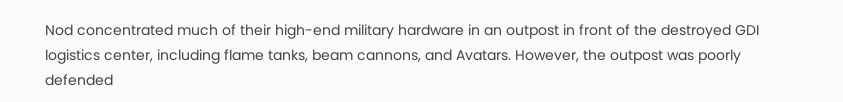Nod concentrated much of their high-end military hardware in an outpost in front of the destroyed GDI logistics center, including flame tanks, beam cannons, and Avatars. However, the outpost was poorly defended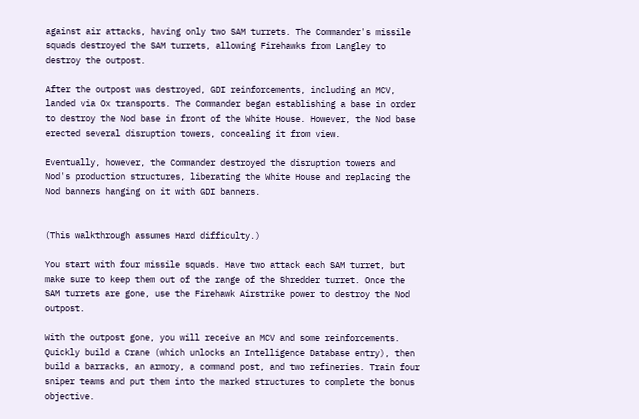against air attacks, having only two SAM turrets. The Commander's missile squads destroyed the SAM turrets, allowing Firehawks from Langley to destroy the outpost.

After the outpost was destroyed, GDI reinforcements, including an MCV, landed via Ox transports. The Commander began establishing a base in order to destroy the Nod base in front of the White House. However, the Nod base erected several disruption towers, concealing it from view.

Eventually, however, the Commander destroyed the disruption towers and Nod's production structures, liberating the White House and replacing the Nod banners hanging on it with GDI banners.


(This walkthrough assumes Hard difficulty.)

You start with four missile squads. Have two attack each SAM turret, but make sure to keep them out of the range of the Shredder turret. Once the SAM turrets are gone, use the Firehawk Airstrike power to destroy the Nod outpost.

With the outpost gone, you will receive an MCV and some reinforcements. Quickly build a Crane (which unlocks an Intelligence Database entry), then build a barracks, an armory, a command post, and two refineries. Train four sniper teams and put them into the marked structures to complete the bonus objective.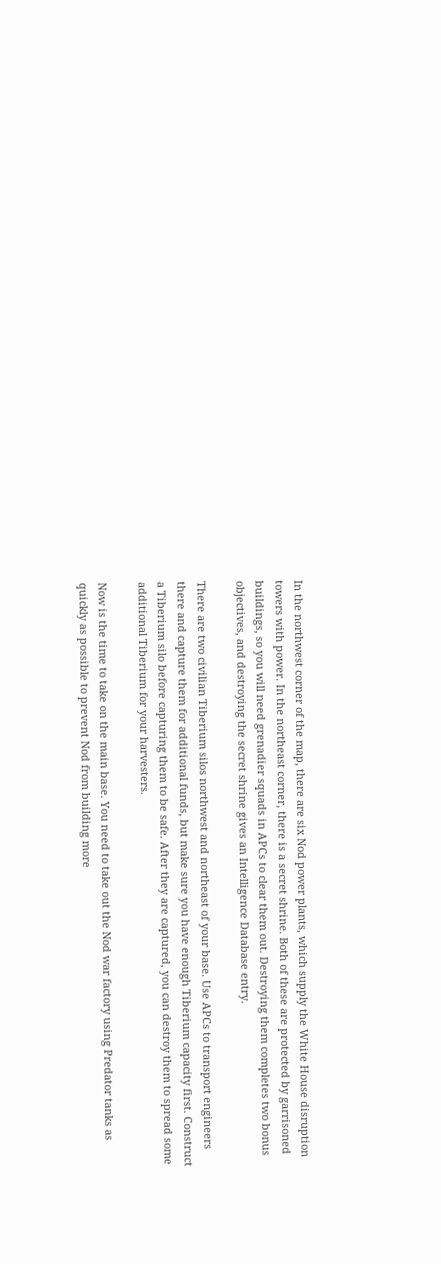In the northwest corner of the map, there are six Nod power plants, which supply the White House disruption towers with power. In the northeast corner, there is a secret shrine. Both of these are protected by garrisoned buildings, so you will need grenadier squads in APCs to clear them out. Destroying them completes two bonus objectives, and destroying the secret shrine gives an Intelligence Database entry.

There are two civilian Tiberium silos northwest and northeast of your base. Use APCs to transport engineers there and capture them for additional funds, but make sure you have enough Tiberium capacity first. Construct a Tiberium silo before capturing them to be safe. After they are captured, you can destroy them to spread some additional Tiberium for your harvesters.

Now is the time to take on the main base. You need to take out the Nod war factory using Predator tanks as quickly as possible to prevent Nod from building more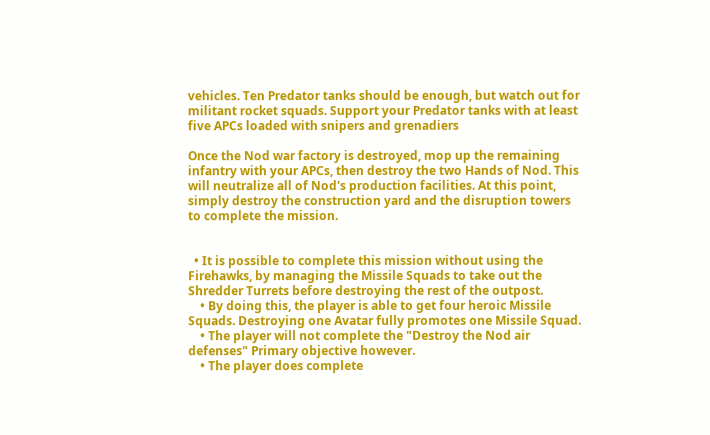vehicles. Ten Predator tanks should be enough, but watch out for militant rocket squads. Support your Predator tanks with at least five APCs loaded with snipers and grenadiers

Once the Nod war factory is destroyed, mop up the remaining infantry with your APCs, then destroy the two Hands of Nod. This will neutralize all of Nod's production facilities. At this point, simply destroy the construction yard and the disruption towers to complete the mission.


  • It is possible to complete this mission without using the Firehawks, by managing the Missile Squads to take out the Shredder Turrets before destroying the rest of the outpost.
    • By doing this, the player is able to get four heroic Missile Squads. Destroying one Avatar fully promotes one Missile Squad.
    • The player will not complete the "Destroy the Nod air defenses" Primary objective however.
    • The player does complete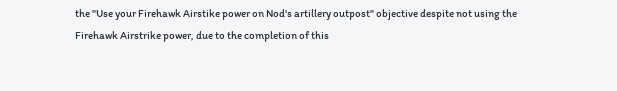the "Use your Firehawk Airstike power on Nod's artillery outpost" objective despite not using the Firehawk Airstrike power, due to the completion of this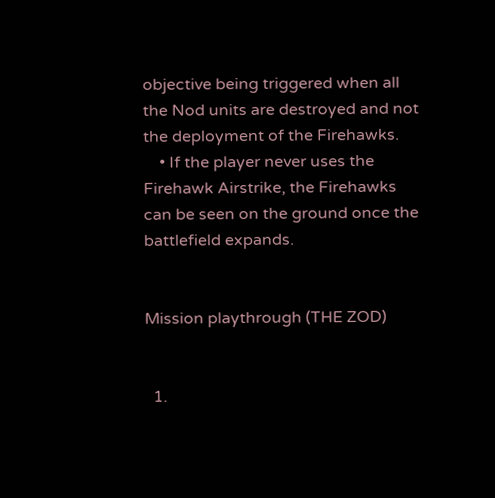objective being triggered when all the Nod units are destroyed and not the deployment of the Firehawks.
    • If the player never uses the Firehawk Airstrike, the Firehawks can be seen on the ground once the battlefield expands.


Mission playthrough (THE ZOD)


  1.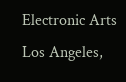Electronic Arts Los Angeles,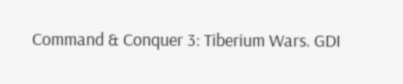Command & Conquer 3: Tiberium Wars. GDI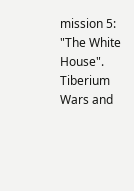mission 5: "The White House".
Tiberium Wars and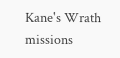Kane's Wrath missions